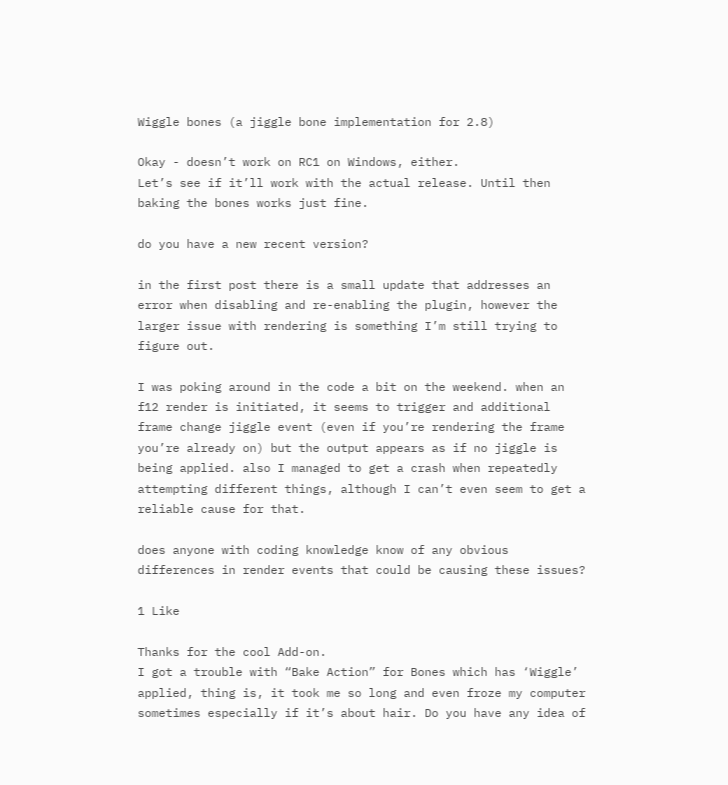Wiggle bones (a jiggle bone implementation for 2.8)

Okay - doesn’t work on RC1 on Windows, either.
Let’s see if it’ll work with the actual release. Until then baking the bones works just fine.

do you have a new recent version?

in the first post there is a small update that addresses an error when disabling and re-enabling the plugin, however the larger issue with rendering is something I’m still trying to figure out.

I was poking around in the code a bit on the weekend. when an f12 render is initiated, it seems to trigger and additional frame change jiggle event (even if you’re rendering the frame you’re already on) but the output appears as if no jiggle is being applied. also I managed to get a crash when repeatedly attempting different things, although I can’t even seem to get a reliable cause for that.

does anyone with coding knowledge know of any obvious differences in render events that could be causing these issues?

1 Like

Thanks for the cool Add-on.
I got a trouble with “Bake Action” for Bones which has ‘Wiggle’ applied, thing is, it took me so long and even froze my computer sometimes especially if it’s about hair. Do you have any idea of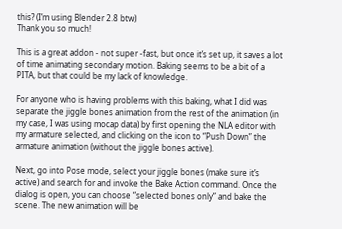this? (I’m using Blender 2.8 btw)
Thank you so much!

This is a great addon - not super -fast, but once it’s set up, it saves a lot of time animating secondary motion. Baking seems to be a bit of a PITA, but that could be my lack of knowledge.

For anyone who is having problems with this baking, what I did was separate the jiggle bones animation from the rest of the animation (in my case, I was using mocap data) by first opening the NLA editor with my armature selected, and clicking on the icon to “Push Down” the armature animation (without the jiggle bones active).

Next, go into Pose mode, select your jiggle bones (make sure it’s active) and search for and invoke the Bake Action command. Once the dialog is open, you can choose “selected bones only” and bake the scene. The new animation will be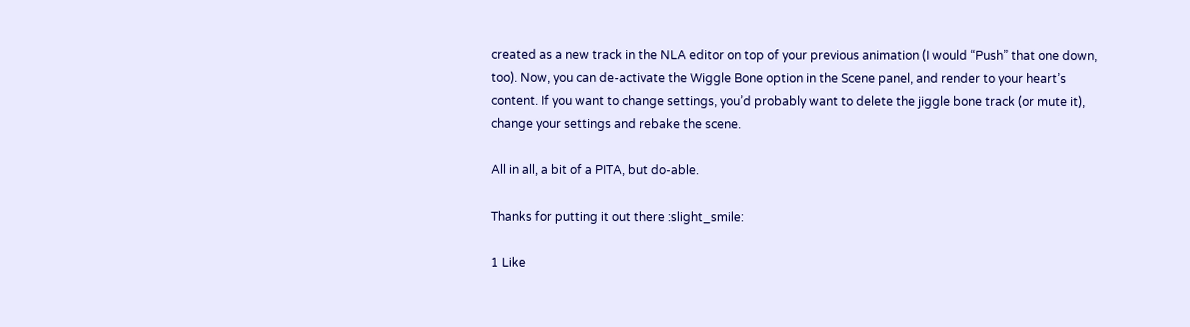created as a new track in the NLA editor on top of your previous animation (I would “Push” that one down, too). Now, you can de-activate the Wiggle Bone option in the Scene panel, and render to your heart’s content. If you want to change settings, you’d probably want to delete the jiggle bone track (or mute it), change your settings and rebake the scene.

All in all, a bit of a PITA, but do-able.

Thanks for putting it out there :slight_smile:

1 Like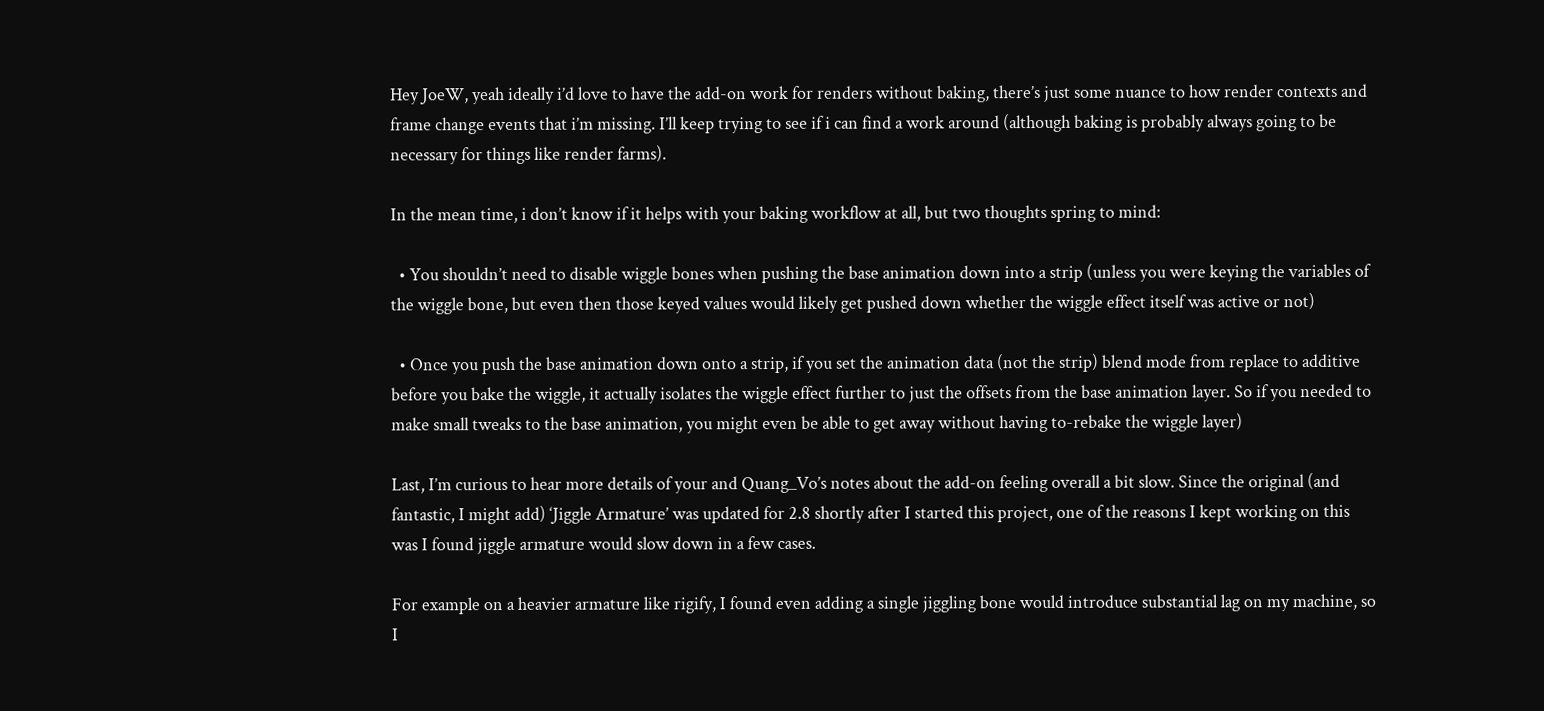Hey JoeW, yeah ideally i’d love to have the add-on work for renders without baking, there’s just some nuance to how render contexts and frame change events that i’m missing. I’ll keep trying to see if i can find a work around (although baking is probably always going to be necessary for things like render farms).

In the mean time, i don’t know if it helps with your baking workflow at all, but two thoughts spring to mind:

  • You shouldn’t need to disable wiggle bones when pushing the base animation down into a strip (unless you were keying the variables of the wiggle bone, but even then those keyed values would likely get pushed down whether the wiggle effect itself was active or not)

  • Once you push the base animation down onto a strip, if you set the animation data (not the strip) blend mode from replace to additive before you bake the wiggle, it actually isolates the wiggle effect further to just the offsets from the base animation layer. So if you needed to make small tweaks to the base animation, you might even be able to get away without having to-rebake the wiggle layer)

Last, I’m curious to hear more details of your and Quang_Vo’s notes about the add-on feeling overall a bit slow. Since the original (and fantastic, I might add) ‘Jiggle Armature’ was updated for 2.8 shortly after I started this project, one of the reasons I kept working on this was I found jiggle armature would slow down in a few cases.

For example on a heavier armature like rigify, I found even adding a single jiggling bone would introduce substantial lag on my machine, so I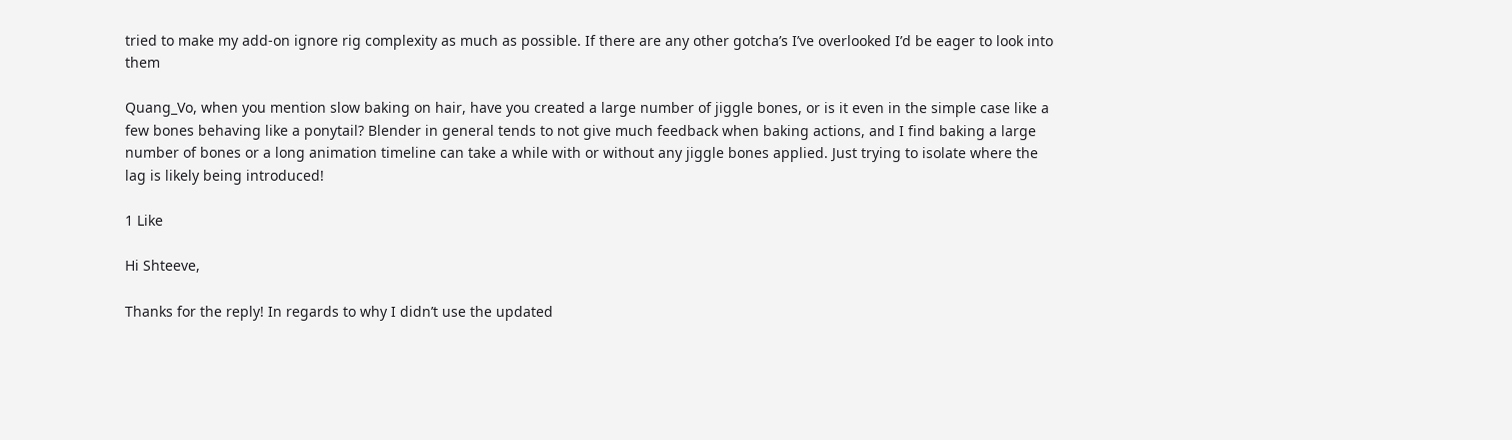tried to make my add-on ignore rig complexity as much as possible. If there are any other gotcha’s I’ve overlooked I’d be eager to look into them

Quang_Vo, when you mention slow baking on hair, have you created a large number of jiggle bones, or is it even in the simple case like a few bones behaving like a ponytail? Blender in general tends to not give much feedback when baking actions, and I find baking a large number of bones or a long animation timeline can take a while with or without any jiggle bones applied. Just trying to isolate where the lag is likely being introduced!

1 Like

Hi Shteeve,

Thanks for the reply! In regards to why I didn’t use the updated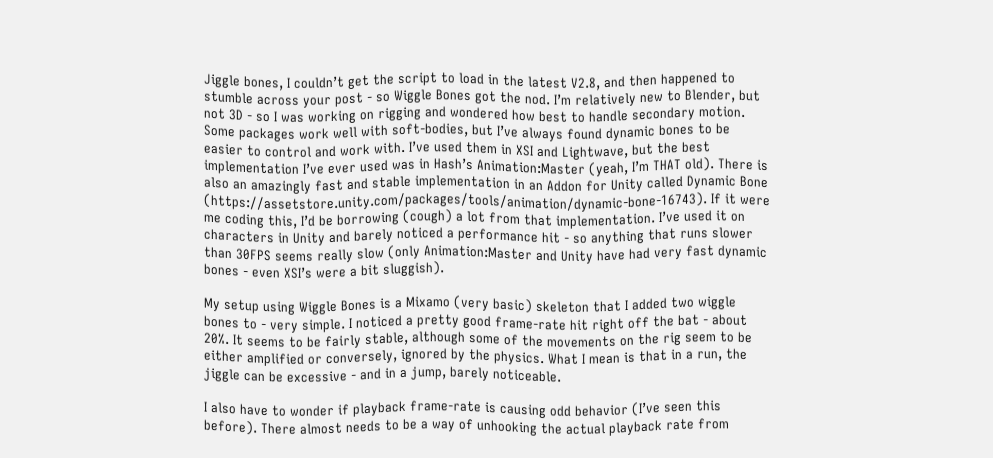Jiggle bones, I couldn’t get the script to load in the latest V2.8, and then happened to stumble across your post - so Wiggle Bones got the nod. I’m relatively new to Blender, but not 3D - so I was working on rigging and wondered how best to handle secondary motion. Some packages work well with soft-bodies, but I’ve always found dynamic bones to be easier to control and work with. I’ve used them in XSI and Lightwave, but the best implementation I’ve ever used was in Hash’s Animation:Master (yeah, I’m THAT old). There is also an amazingly fast and stable implementation in an Addon for Unity called Dynamic Bone (https://assetstore.unity.com/packages/tools/animation/dynamic-bone-16743). If it were me coding this, I’d be borrowing (cough) a lot from that implementation. I’ve used it on characters in Unity and barely noticed a performance hit - so anything that runs slower than 30FPS seems really slow (only Animation:Master and Unity have had very fast dynamic bones - even XSI’s were a bit sluggish).

My setup using Wiggle Bones is a Mixamo (very basic) skeleton that I added two wiggle bones to - very simple. I noticed a pretty good frame-rate hit right off the bat - about 20%. It seems to be fairly stable, although some of the movements on the rig seem to be either amplified or conversely, ignored by the physics. What I mean is that in a run, the jiggle can be excessive - and in a jump, barely noticeable.

I also have to wonder if playback frame-rate is causing odd behavior (I’ve seen this before). There almost needs to be a way of unhooking the actual playback rate from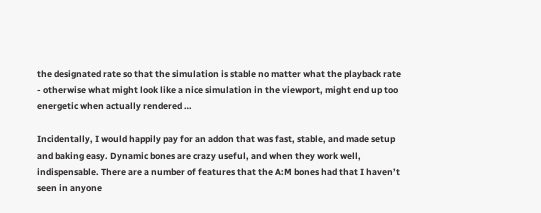the designated rate so that the simulation is stable no matter what the playback rate - otherwise what might look like a nice simulation in the viewport, might end up too energetic when actually rendered …

Incidentally, I would happily pay for an addon that was fast, stable, and made setup and baking easy. Dynamic bones are crazy useful, and when they work well, indispensable. There are a number of features that the A:M bones had that I haven’t seen in anyone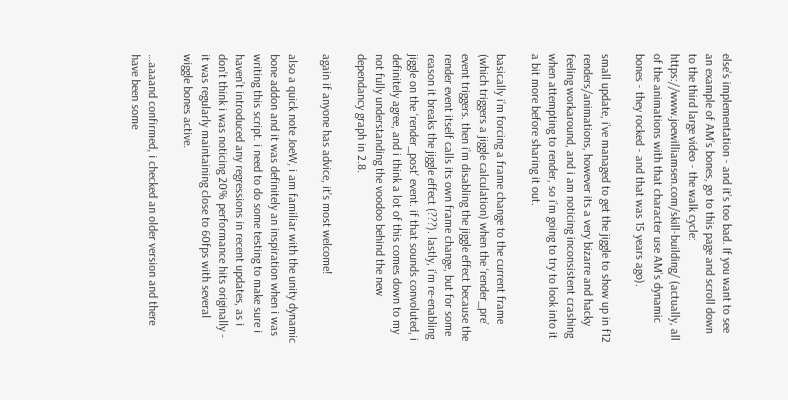else’s implementation - and it’s too bad. If you want to see an example of AM’s bones, go to this page and scroll down to the third large video - the walk cycle: https://www.joewilliamsen.com/skill-building/ (actually, all of the animations with that character use AM’s dynamic bones - they rocked - and that was 15 years ago).

small update, i’ve managed to get the jiggle to show up in f12 renders/animations, however its a very bizarre and hacky feeling workaround, and i am noticing inconsistent crashing when attempting to render, so i’m going to try to look into it a bit more before sharing it out.

basically i’m forcing a frame change to the current frame (which triggers a jiggle calculation) when the ‘render_pre’ event triggers. then i’m disabling the jiggle effect because the render event itself calls its own frame change, but for some reason it breaks the jiggle effect (???). lastly, i’m re-enabling jiggle on the ‘render_post’ event. if that sounds convoluted, i definitely agree, and i think a lot of this comes down to my not fully understanding the voodoo behind the new dependancy graph in 2.8.

again if anyone has advice, it’s most welcome!

also a quick note JoeW, i am familiar with the unity dynamic bone addon and it was definitely an inspiration when i was writing this script. i need to do some testing to make sure i haven’t introduced any regressions in recent updates, as i don’t think i was noticing 20% performance hits originally - it was regularly maintaining close to 60fps with several wiggle bones active.

…aaaand confirmed, i checked an older version and there have been some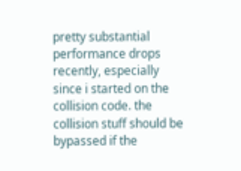pretty substantial performance drops recently, especially since i started on the collision code. the collision stuff should be bypassed if the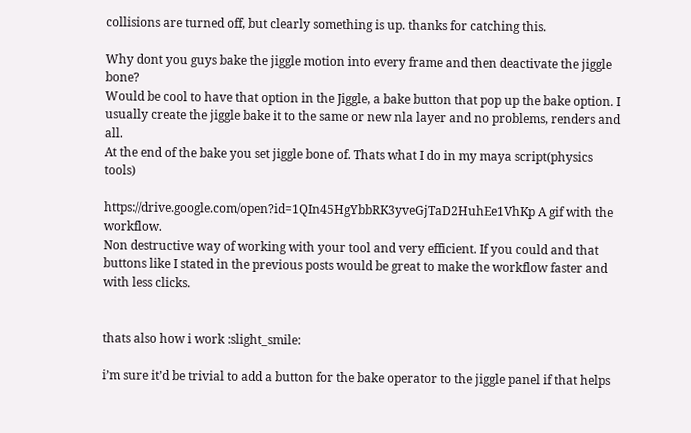collisions are turned off, but clearly something is up. thanks for catching this.

Why dont you guys bake the jiggle motion into every frame and then deactivate the jiggle bone?
Would be cool to have that option in the Jiggle, a bake button that pop up the bake option. I usually create the jiggle bake it to the same or new nla layer and no problems, renders and all.
At the end of the bake you set jiggle bone of. Thats what I do in my maya script(physics tools)

https://drive.google.com/open?id=1QIn45HgYbbRK3yveGjTaD2HuhEe1VhKp A gif with the workflow.
Non destructive way of working with your tool and very efficient. If you could and that buttons like I stated in the previous posts would be great to make the workflow faster and with less clicks.


thats also how i work :slight_smile:

i’m sure it’d be trivial to add a button for the bake operator to the jiggle panel if that helps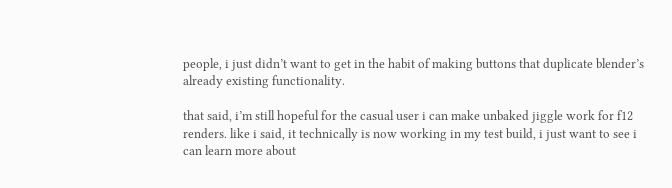people, i just didn’t want to get in the habit of making buttons that duplicate blender’s already existing functionality.

that said, i’m still hopeful for the casual user i can make unbaked jiggle work for f12 renders. like i said, it technically is now working in my test build, i just want to see i can learn more about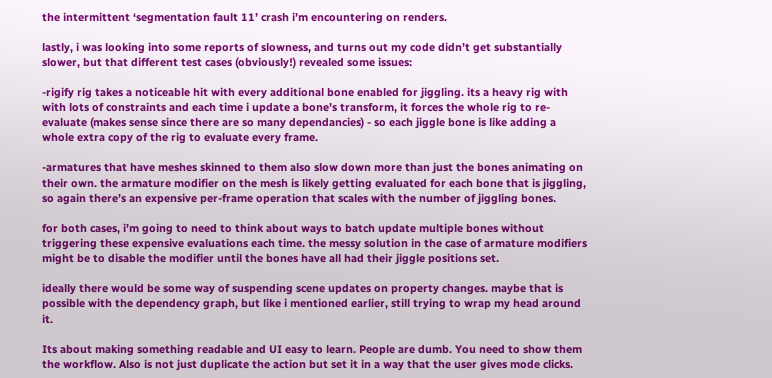the intermittent ‘segmentation fault 11’ crash i’m encountering on renders.

lastly, i was looking into some reports of slowness, and turns out my code didn’t get substantially slower, but that different test cases (obviously!) revealed some issues:

-rigify rig takes a noticeable hit with every additional bone enabled for jiggling. its a heavy rig with with lots of constraints and each time i update a bone’s transform, it forces the whole rig to re-evaluate (makes sense since there are so many dependancies) - so each jiggle bone is like adding a whole extra copy of the rig to evaluate every frame.

-armatures that have meshes skinned to them also slow down more than just the bones animating on their own. the armature modifier on the mesh is likely getting evaluated for each bone that is jiggling, so again there’s an expensive per-frame operation that scales with the number of jiggling bones.

for both cases, i’m going to need to think about ways to batch update multiple bones without triggering these expensive evaluations each time. the messy solution in the case of armature modifiers might be to disable the modifier until the bones have all had their jiggle positions set.

ideally there would be some way of suspending scene updates on property changes. maybe that is possible with the dependency graph, but like i mentioned earlier, still trying to wrap my head around it.

Its about making something readable and UI easy to learn. People are dumb. You need to show them the workflow. Also is not just duplicate the action but set it in a way that the user gives mode clicks.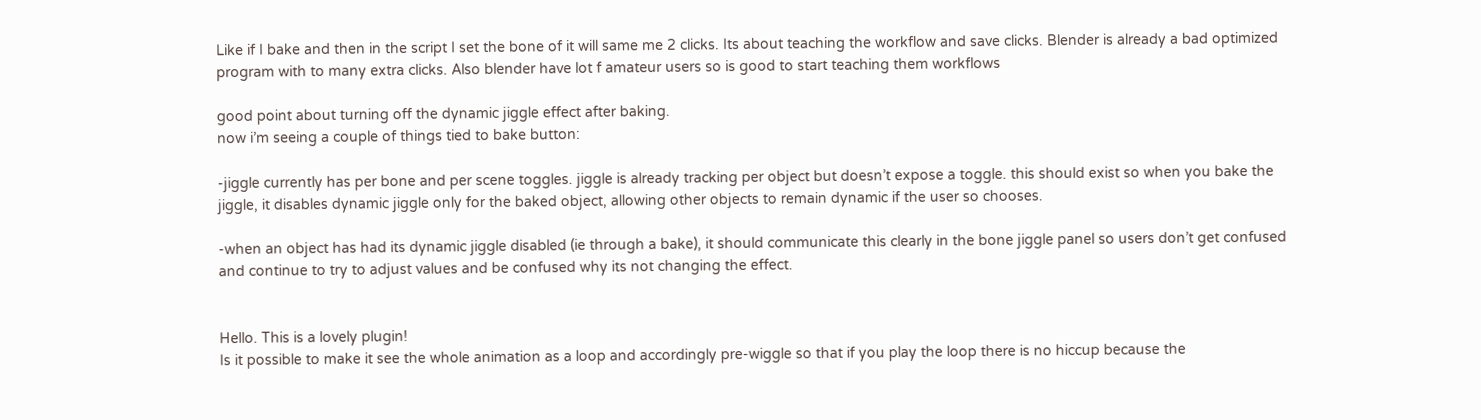Like if I bake and then in the script I set the bone of it will same me 2 clicks. Its about teaching the workflow and save clicks. Blender is already a bad optimized program with to many extra clicks. Also blender have lot f amateur users so is good to start teaching them workflows

good point about turning off the dynamic jiggle effect after baking.
now i’m seeing a couple of things tied to bake button:

-jiggle currently has per bone and per scene toggles. jiggle is already tracking per object but doesn’t expose a toggle. this should exist so when you bake the jiggle, it disables dynamic jiggle only for the baked object, allowing other objects to remain dynamic if the user so chooses.

-when an object has had its dynamic jiggle disabled (ie through a bake), it should communicate this clearly in the bone jiggle panel so users don’t get confused and continue to try to adjust values and be confused why its not changing the effect.


Hello. This is a lovely plugin!
Is it possible to make it see the whole animation as a loop and accordingly pre-wiggle so that if you play the loop there is no hiccup because the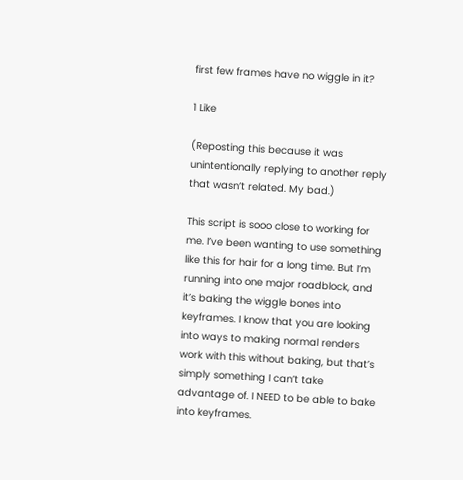first few frames have no wiggle in it?

1 Like

(Reposting this because it was unintentionally replying to another reply that wasn’t related. My bad.)

This script is sooo close to working for me. I’ve been wanting to use something like this for hair for a long time. But I’m running into one major roadblock, and it’s baking the wiggle bones into keyframes. I know that you are looking into ways to making normal renders work with this without baking, but that’s simply something I can’t take advantage of. I NEED to be able to bake into keyframes.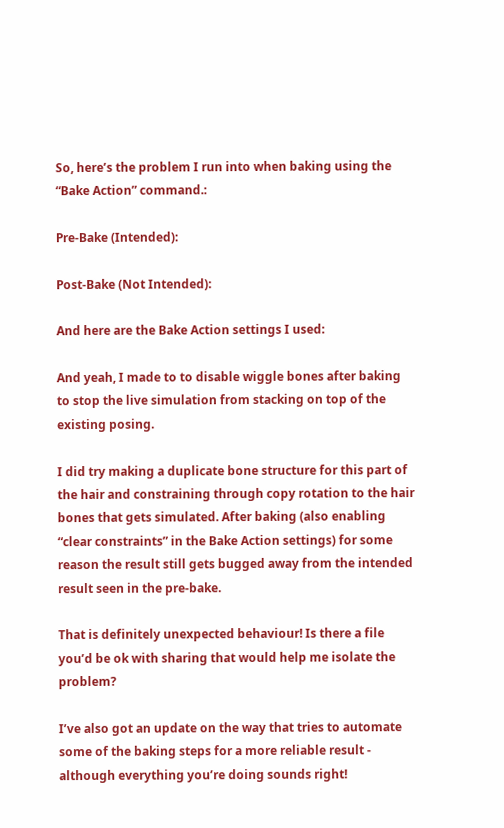So, here’s the problem I run into when baking using the “Bake Action” command.:

Pre-Bake (Intended):

Post-Bake (Not Intended):

And here are the Bake Action settings I used:

And yeah, I made to to disable wiggle bones after baking to stop the live simulation from stacking on top of the existing posing.

I did try making a duplicate bone structure for this part of the hair and constraining through copy rotation to the hair bones that gets simulated. After baking (also enabling “clear constraints” in the Bake Action settings) for some reason the result still gets bugged away from the intended result seen in the pre-bake.

That is definitely unexpected behaviour! Is there a file you’d be ok with sharing that would help me isolate the problem?

I’ve also got an update on the way that tries to automate some of the baking steps for a more reliable result - although everything you’re doing sounds right!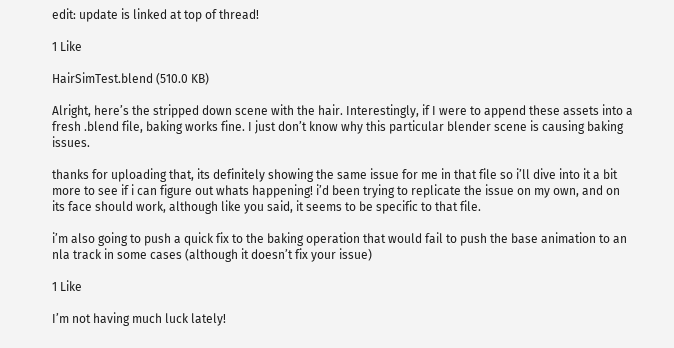edit: update is linked at top of thread!

1 Like

HairSimTest.blend (510.0 KB)

Alright, here’s the stripped down scene with the hair. Interestingly, if I were to append these assets into a fresh .blend file, baking works fine. I just don’t know why this particular blender scene is causing baking issues.

thanks for uploading that, its definitely showing the same issue for me in that file so i’ll dive into it a bit more to see if i can figure out whats happening! i’d been trying to replicate the issue on my own, and on its face should work, although like you said, it seems to be specific to that file.

i’m also going to push a quick fix to the baking operation that would fail to push the base animation to an nla track in some cases (although it doesn’t fix your issue)

1 Like

I’m not having much luck lately!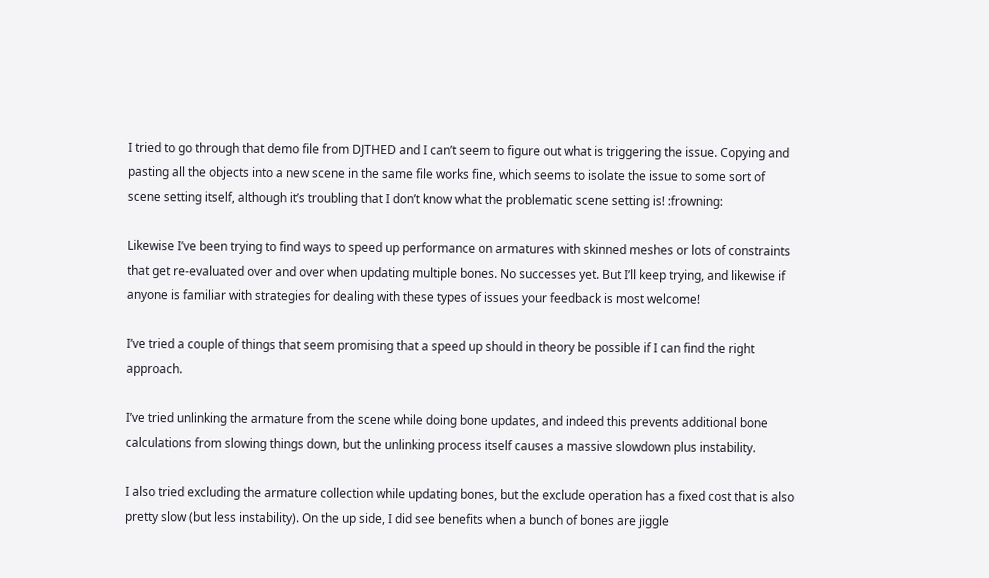I tried to go through that demo file from DJTHED and I can’t seem to figure out what is triggering the issue. Copying and pasting all the objects into a new scene in the same file works fine, which seems to isolate the issue to some sort of scene setting itself, although it’s troubling that I don’t know what the problematic scene setting is! :frowning:

Likewise I’ve been trying to find ways to speed up performance on armatures with skinned meshes or lots of constraints that get re-evaluated over and over when updating multiple bones. No successes yet. But I’ll keep trying, and likewise if anyone is familiar with strategies for dealing with these types of issues your feedback is most welcome!

I’ve tried a couple of things that seem promising that a speed up should in theory be possible if I can find the right approach.

I’ve tried unlinking the armature from the scene while doing bone updates, and indeed this prevents additional bone calculations from slowing things down, but the unlinking process itself causes a massive slowdown plus instability.

I also tried excluding the armature collection while updating bones, but the exclude operation has a fixed cost that is also pretty slow (but less instability). On the up side, I did see benefits when a bunch of bones are jiggle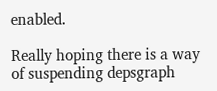enabled.

Really hoping there is a way of suspending depsgraph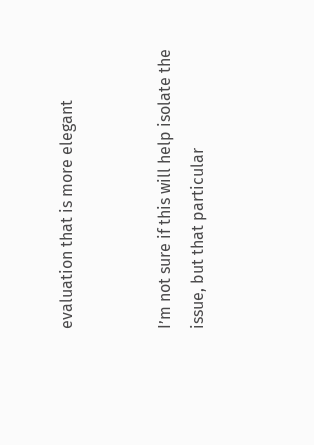evaluation that is more elegant


I’m not sure if this will help isolate the issue, but that particular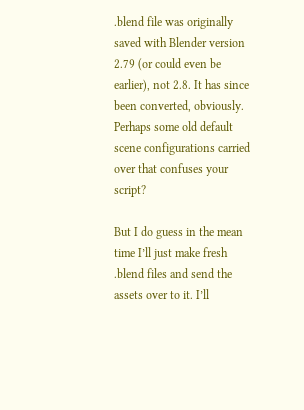.blend file was originally saved with Blender version 2.79 (or could even be earlier), not 2.8. It has since been converted, obviously. Perhaps some old default scene configurations carried over that confuses your script?

But I do guess in the mean time I’ll just make fresh .blend files and send the assets over to it. I’ll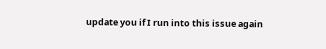update you if I run into this issue again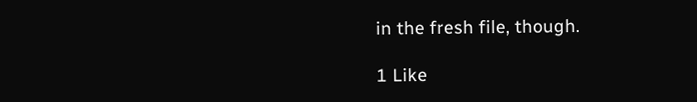in the fresh file, though.

1 Like